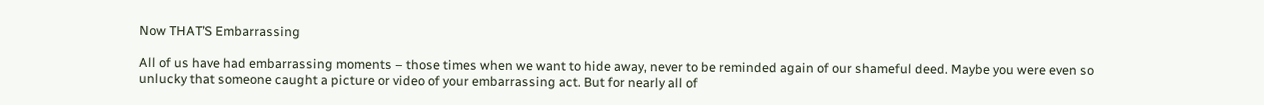Now THAT’S Embarrassing

All of us have had embarrassing moments – those times when we want to hide away, never to be reminded again of our shameful deed. Maybe you were even so unlucky that someone caught a picture or video of your embarrassing act. But for nearly all of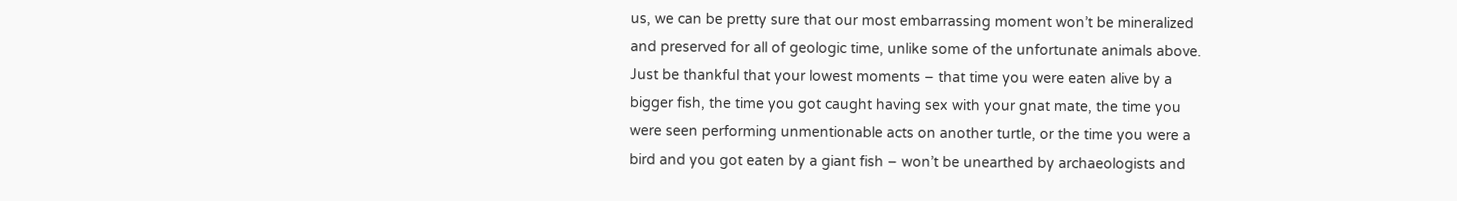us, we can be pretty sure that our most embarrassing moment won’t be mineralized and preserved for all of geologic time, unlike some of the unfortunate animals above. Just be thankful that your lowest moments – that time you were eaten alive by a bigger fish, the time you got caught having sex with your gnat mate, the time you were seen performing unmentionable acts on another turtle, or the time you were a bird and you got eaten by a giant fish – won’t be unearthed by archaeologists and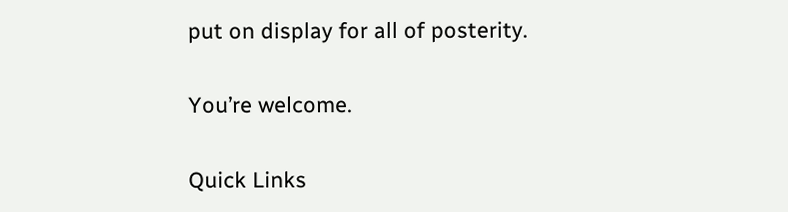put on display for all of posterity.

You’re welcome.

Quick Links